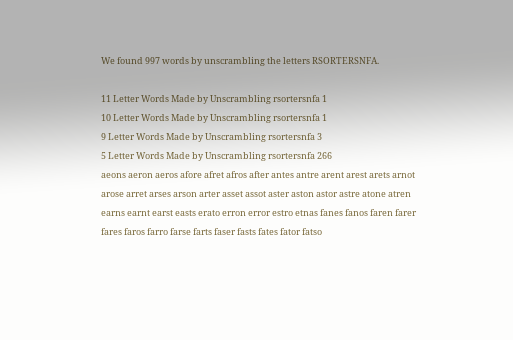We found 997 words by unscrambling the letters RSORTERSNFA.

11 Letter Words Made by Unscrambling rsortersnfa 1
10 Letter Words Made by Unscrambling rsortersnfa 1
9 Letter Words Made by Unscrambling rsortersnfa 3
5 Letter Words Made by Unscrambling rsortersnfa 266
aeons aeron aeros afore afret afros after antes antre arent arest arets arnot arose arret arses arson arter asset assot aster aston astor astre atone atren earns earnt earst easts erato erron error estro etnas fanes fanos faren farer fares faros farro farse farts faser fasts fates fator fatso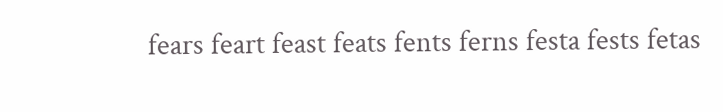fears feart feast feats fents ferns festa fests fetas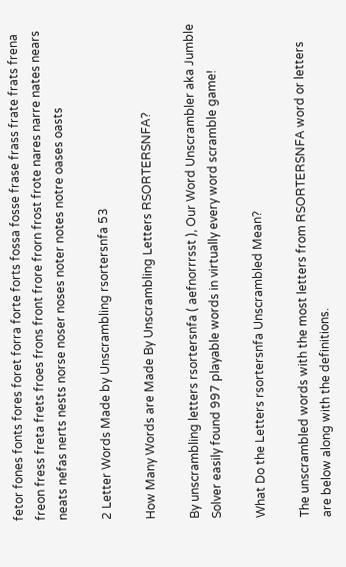fetor fones fonts fores foret forra forte forts fossa fosse frase frass frate frats frena freon fress freta frets froes frons front frore frorn frost frote nares narre nates nears neats nefas nerts nests norse noser noses noter notes notre oases oasts

2 Letter Words Made by Unscrambling rsortersnfa 53

How Many Words are Made By Unscrambling Letters RSORTERSNFA?

By unscrambling letters rsortersnfa ( aefnorrrsst ), Our Word Unscrambler aka Jumble Solver easily found 997 playable words in virtually every word scramble game!

What Do the Letters rsortersnfa Unscrambled Mean?

The unscrambled words with the most letters from RSORTERSNFA word or letters are below along with the definitions.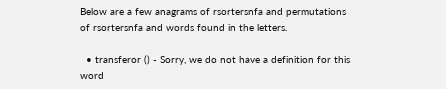Below are a few anagrams of rsortersnfa and permutations of rsortersnfa and words found in the letters.

  • transferor () - Sorry, we do not have a definition for this word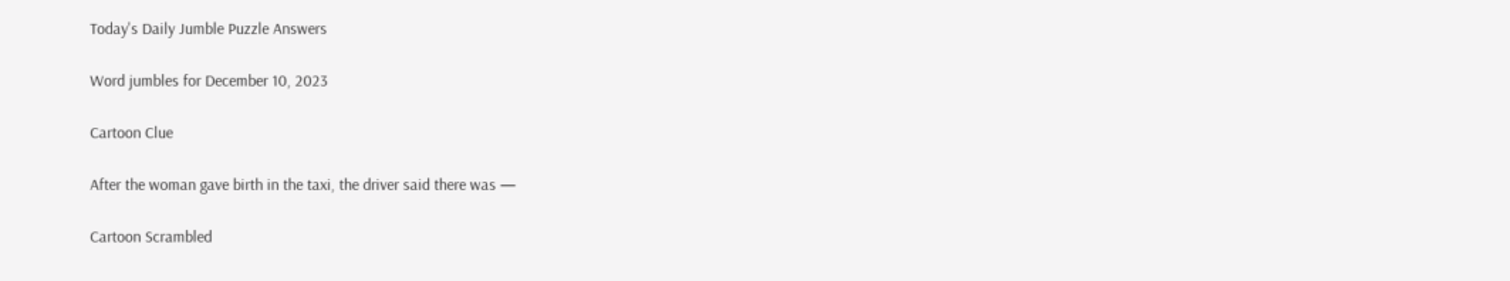Today's Daily Jumble Puzzle Answers

Word jumbles for December 10, 2023

Cartoon Clue

After the woman gave birth in the taxi, the driver said there was —

Cartoon Scrambled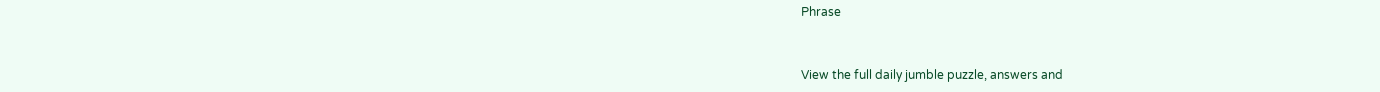Phrase


View the full daily jumble puzzle, answers and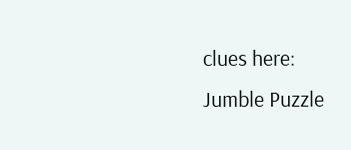clues here: Jumble Puzzle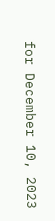for December 10, 2023